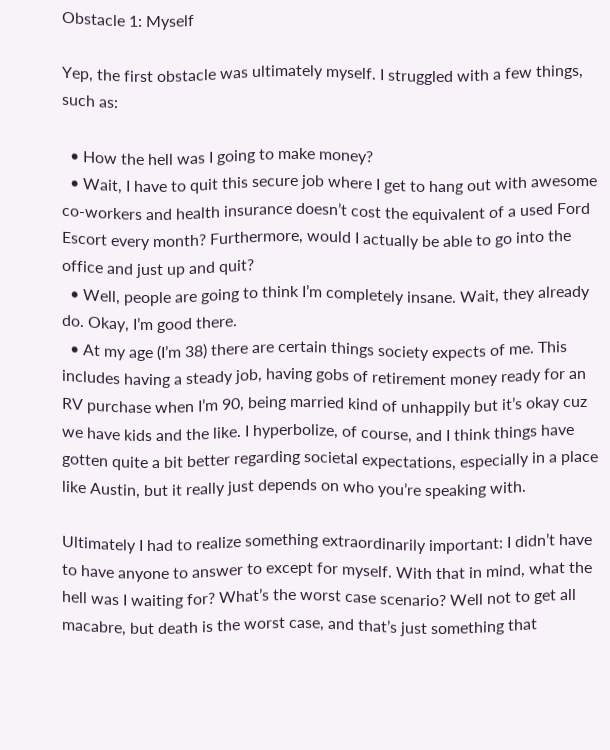Obstacle 1: Myself

Yep, the first obstacle was ultimately myself. I struggled with a few things, such as:

  • How the hell was I going to make money?
  • Wait, I have to quit this secure job where I get to hang out with awesome co-workers and health insurance doesn’t cost the equivalent of a used Ford Escort every month? Furthermore, would I actually be able to go into the office and just up and quit?
  • Well, people are going to think I’m completely insane. Wait, they already do. Okay, I’m good there.
  • At my age (I’m 38) there are certain things society expects of me. This includes having a steady job, having gobs of retirement money ready for an RV purchase when I’m 90, being married kind of unhappily but it’s okay cuz we have kids and the like. I hyperbolize, of course, and I think things have gotten quite a bit better regarding societal expectations, especially in a place like Austin, but it really just depends on who you’re speaking with.

Ultimately I had to realize something extraordinarily important: I didn’t have to have anyone to answer to except for myself. With that in mind, what the hell was I waiting for? What’s the worst case scenario? Well not to get all macabre, but death is the worst case, and that’s just something that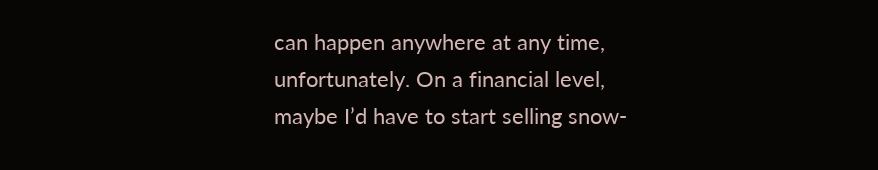can happen anywhere at any time, unfortunately. On a financial level, maybe I’d have to start selling snow-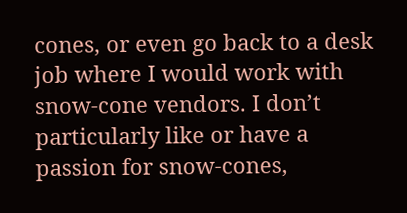cones, or even go back to a desk job where I would work with snow-cone vendors. I don’t particularly like or have a passion for snow-cones,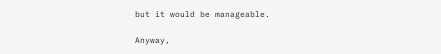but it would be manageable.

Anyway,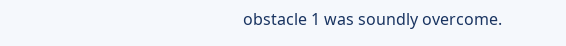obstacle 1 was soundly overcome.